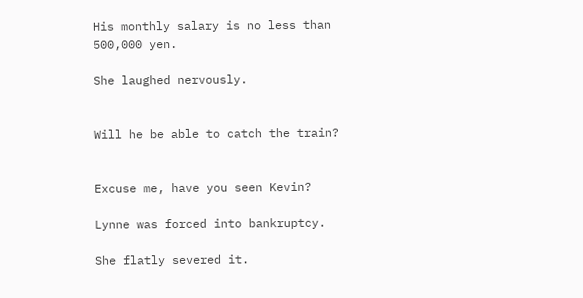His monthly salary is no less than 500,000 yen.

She laughed nervously.


Will he be able to catch the train?


Excuse me, have you seen Kevin?

Lynne was forced into bankruptcy.

She flatly severed it.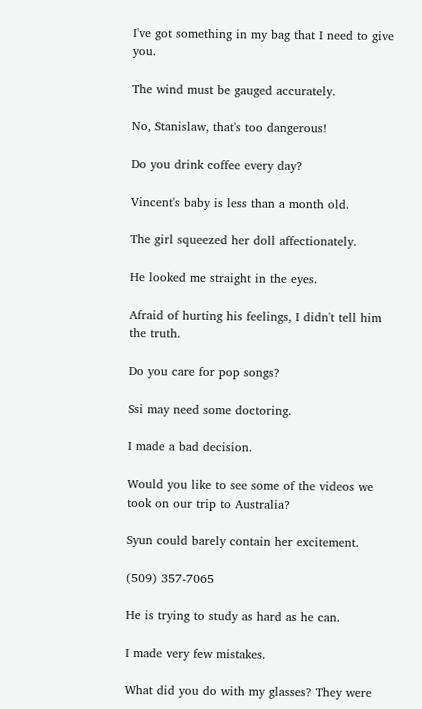I've got something in my bag that I need to give you.

The wind must be gauged accurately.

No, Stanislaw, that's too dangerous!

Do you drink coffee every day?

Vincent's baby is less than a month old.

The girl squeezed her doll affectionately.

He looked me straight in the eyes.

Afraid of hurting his feelings, I didn't tell him the truth.

Do you care for pop songs?

Ssi may need some doctoring.

I made a bad decision.

Would you like to see some of the videos we took on our trip to Australia?

Syun could barely contain her excitement.

(509) 357-7065

He is trying to study as hard as he can.

I made very few mistakes.

What did you do with my glasses? They were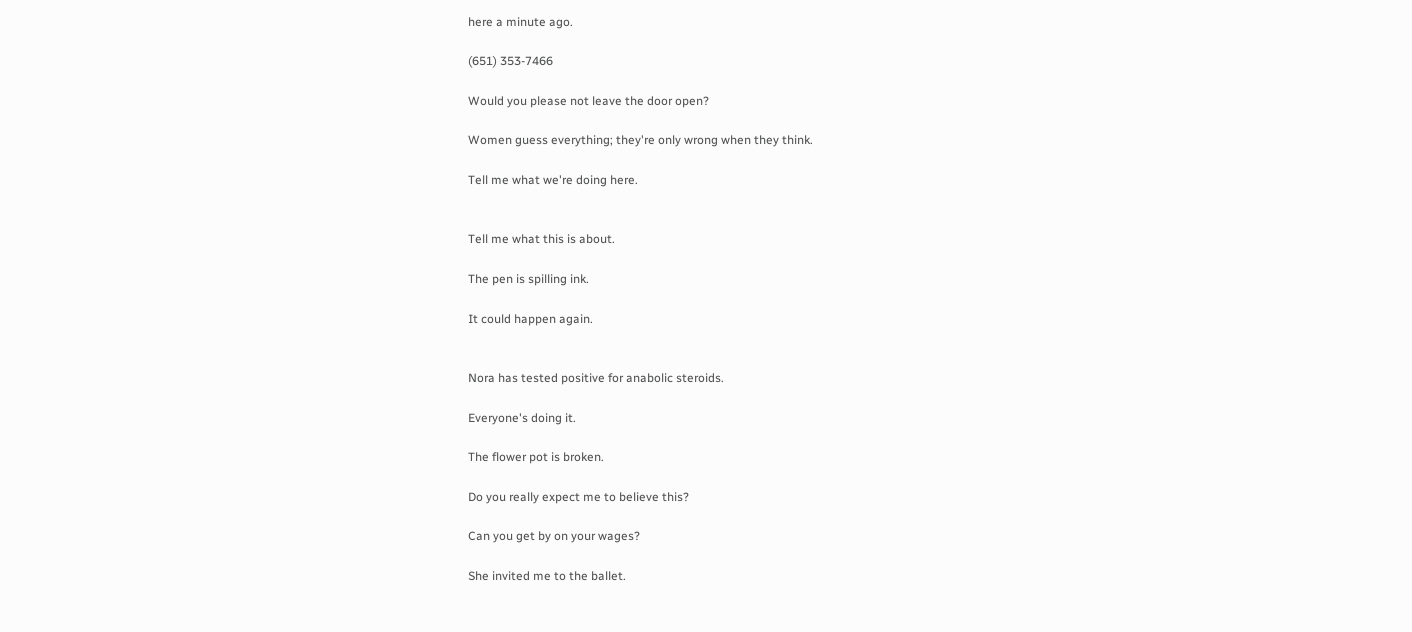here a minute ago.

(651) 353-7466

Would you please not leave the door open?

Women guess everything; they're only wrong when they think.

Tell me what we're doing here.


Tell me what this is about.

The pen is spilling ink.

It could happen again.


Nora has tested positive for anabolic steroids.

Everyone's doing it.

The flower pot is broken.

Do you really expect me to believe this?

Can you get by on your wages?

She invited me to the ballet.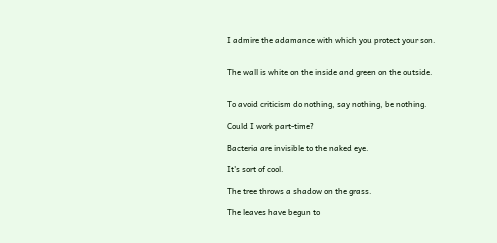I admire the adamance with which you protect your son.


The wall is white on the inside and green on the outside.


To avoid criticism do nothing, say nothing, be nothing.

Could I work part-time?

Bacteria are invisible to the naked eye.

It's sort of cool.

The tree throws a shadow on the grass.

The leaves have begun to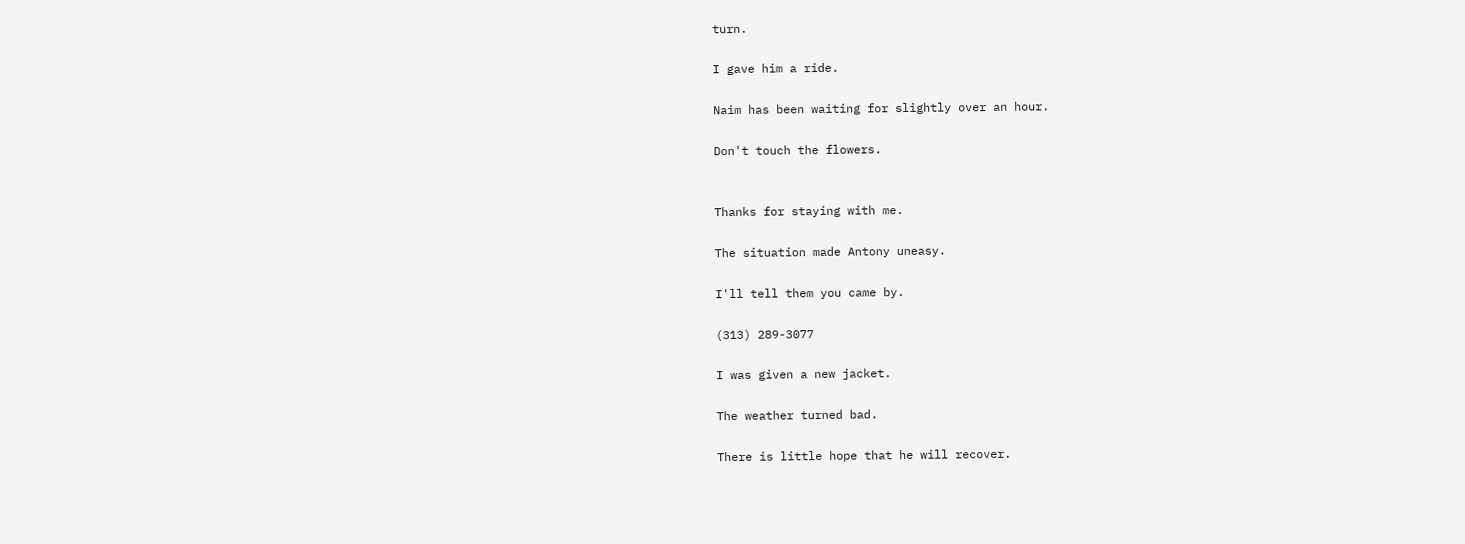turn.

I gave him a ride.

Naim has been waiting for slightly over an hour.

Don't touch the flowers.


Thanks for staying with me.

The situation made Antony uneasy.

I'll tell them you came by.

(313) 289-3077

I was given a new jacket.

The weather turned bad.

There is little hope that he will recover.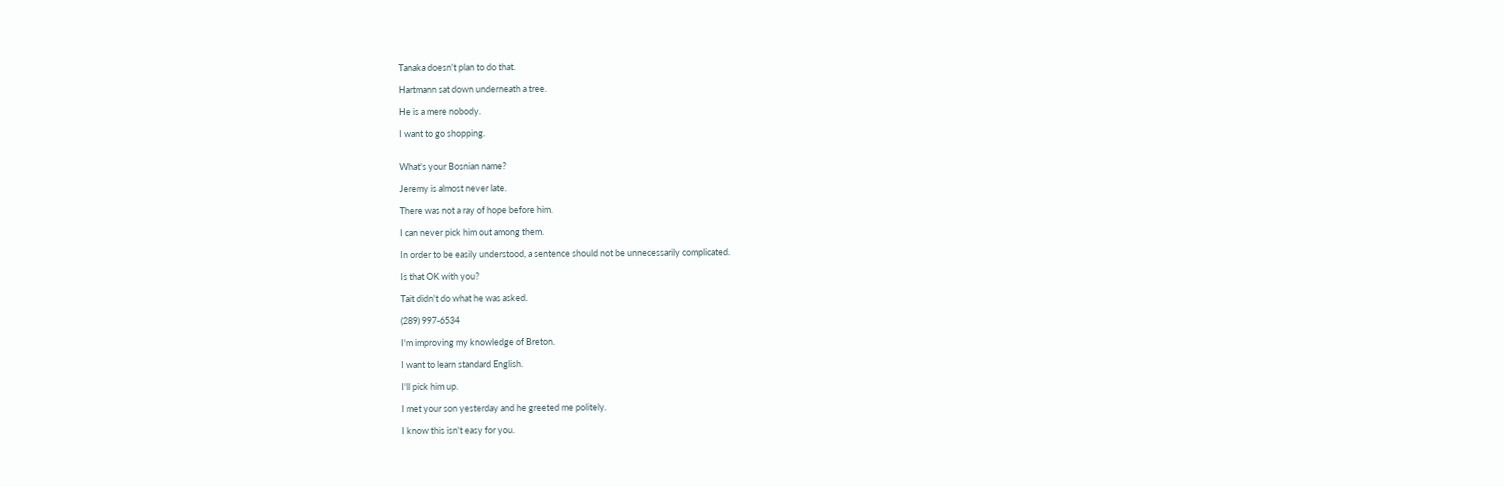Tanaka doesn't plan to do that.

Hartmann sat down underneath a tree.

He is a mere nobody.

I want to go shopping.


What's your Bosnian name?

Jeremy is almost never late.

There was not a ray of hope before him.

I can never pick him out among them.

In order to be easily understood, a sentence should not be unnecessarily complicated.

Is that OK with you?

Tait didn't do what he was asked.

(289) 997-6534

I'm improving my knowledge of Breton.

I want to learn standard English.

I'll pick him up.

I met your son yesterday and he greeted me politely.

I know this isn't easy for you.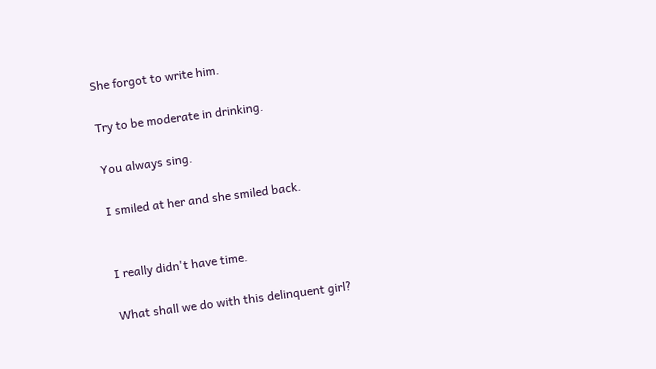She forgot to write him.

Try to be moderate in drinking.

You always sing.

I smiled at her and she smiled back.


I really didn't have time.

What shall we do with this delinquent girl?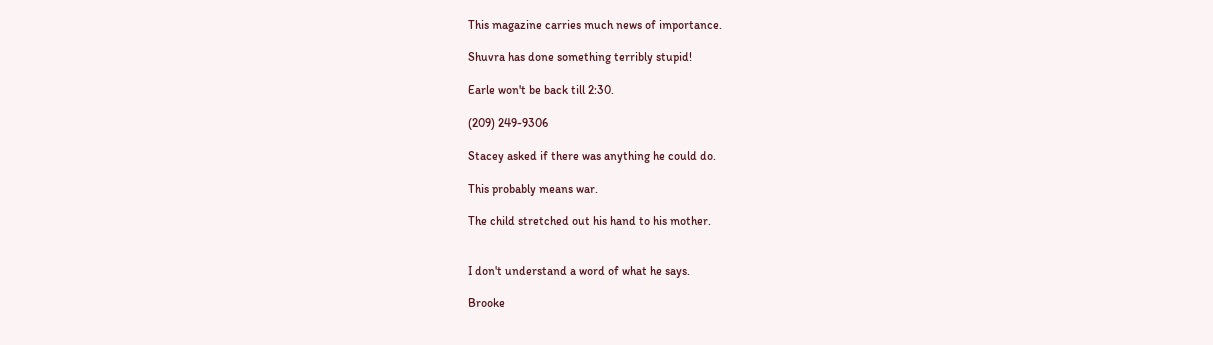This magazine carries much news of importance.

Shuvra has done something terribly stupid!

Earle won't be back till 2:30.

(209) 249-9306

Stacey asked if there was anything he could do.

This probably means war.

The child stretched out his hand to his mother.


I don't understand a word of what he says.

Brooke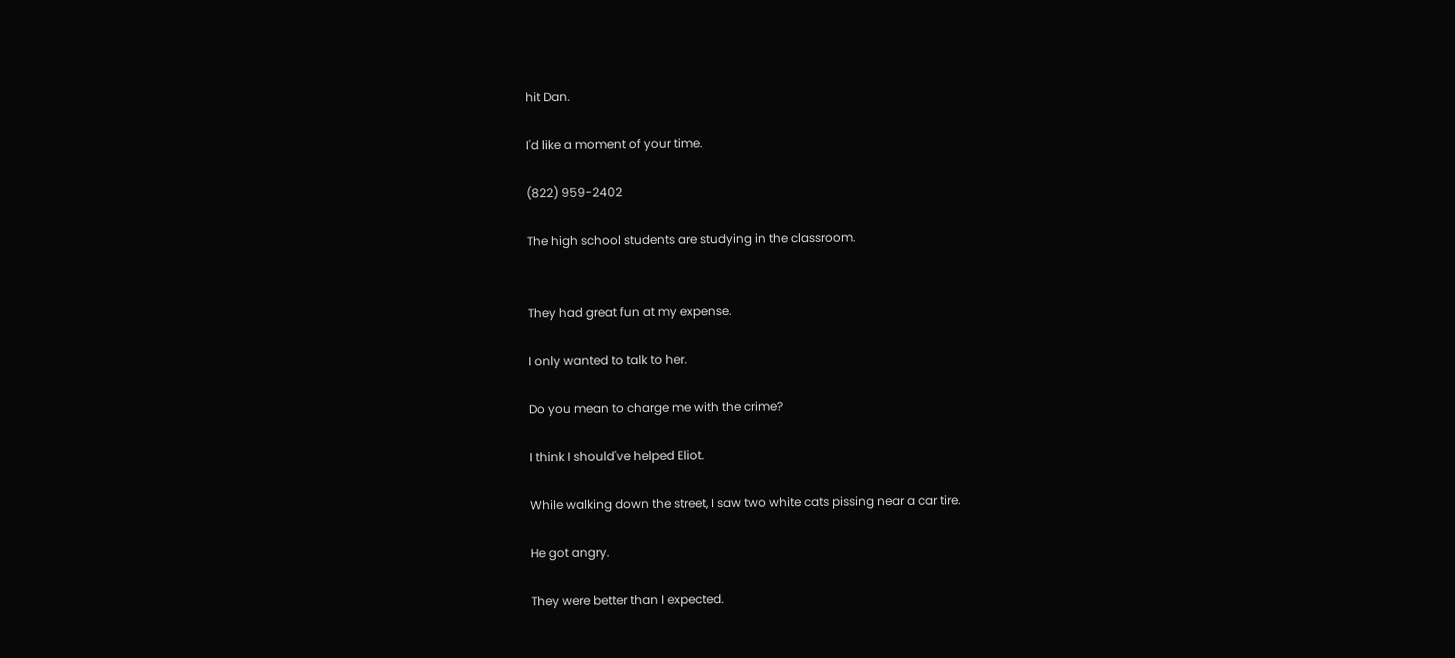hit Dan.

I'd like a moment of your time.

(822) 959-2402

The high school students are studying in the classroom.


They had great fun at my expense.

I only wanted to talk to her.

Do you mean to charge me with the crime?

I think I should've helped Eliot.

While walking down the street, I saw two white cats pissing near a car tire.

He got angry.

They were better than I expected.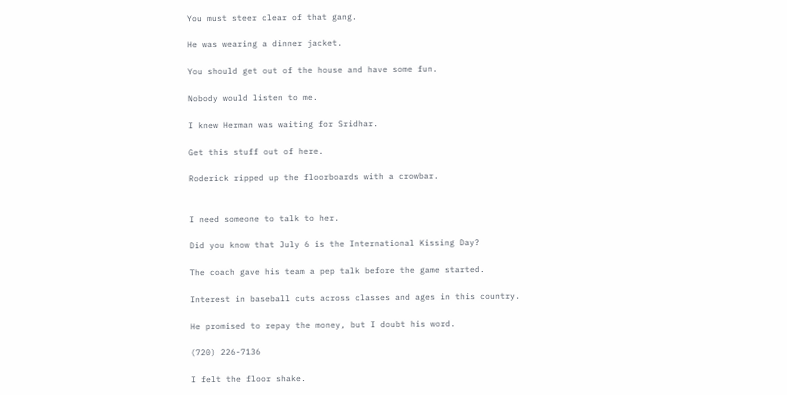You must steer clear of that gang.

He was wearing a dinner jacket.

You should get out of the house and have some fun.

Nobody would listen to me.

I knew Herman was waiting for Sridhar.

Get this stuff out of here.

Roderick ripped up the floorboards with a crowbar.


I need someone to talk to her.

Did you know that July 6 is the International Kissing Day?

The coach gave his team a pep talk before the game started.

Interest in baseball cuts across classes and ages in this country.

He promised to repay the money, but I doubt his word.

(720) 226-7136

I felt the floor shake.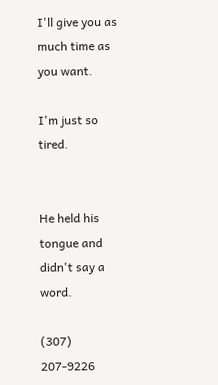I'll give you as much time as you want.

I'm just so tired.


He held his tongue and didn't say a word.

(307) 207-9226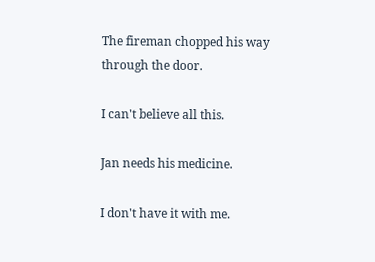The fireman chopped his way through the door.

I can't believe all this.

Jan needs his medicine.

I don't have it with me.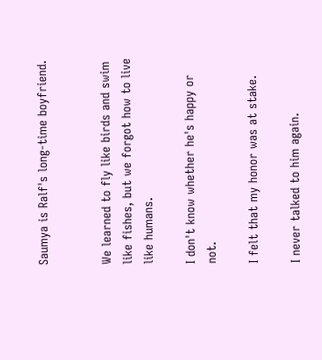Saumya is Ralf's long-time boyfriend.


We learned to fly like birds and swim like fishes, but we forgot how to live like humans.

I don't know whether he's happy or not.

I felt that my honor was at stake.

I never talked to him again.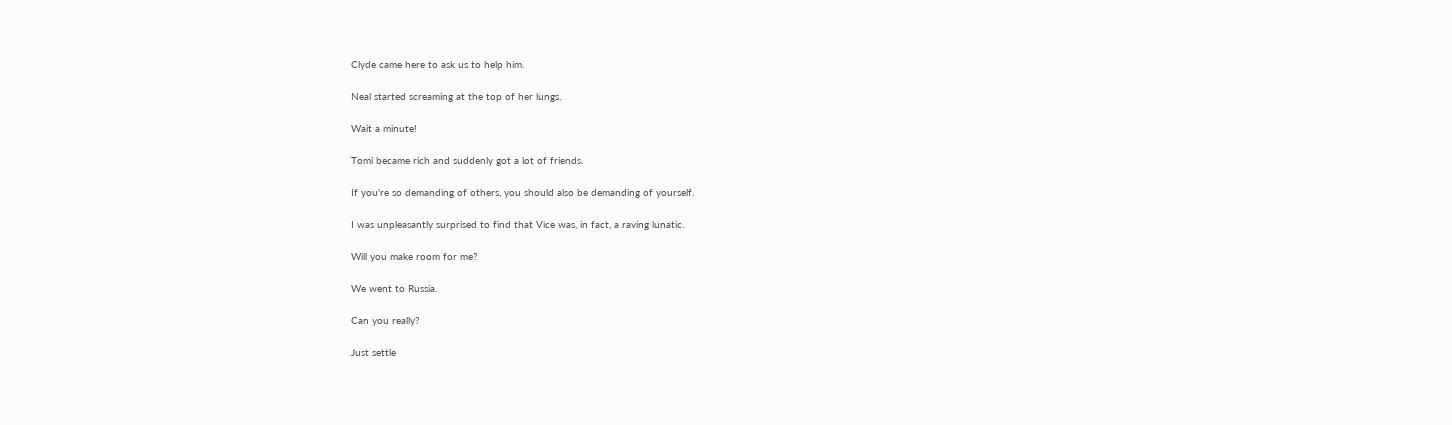Clyde came here to ask us to help him.

Neal started screaming at the top of her lungs.

Wait a minute!

Tomi became rich and suddenly got a lot of friends.

If you're so demanding of others, you should also be demanding of yourself.

I was unpleasantly surprised to find that Vice was, in fact, a raving lunatic.

Will you make room for me?

We went to Russia.

Can you really?

Just settle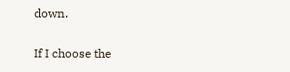down.

If I choose the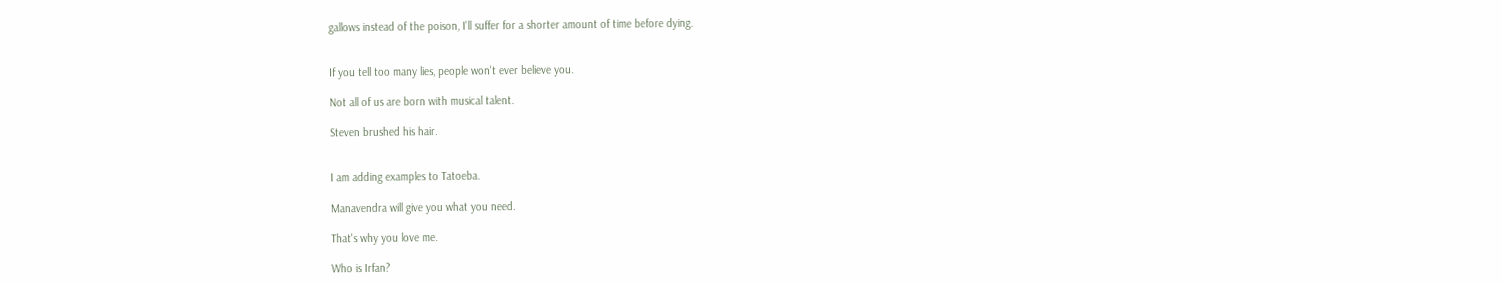gallows instead of the poison, I'll suffer for a shorter amount of time before dying.


If you tell too many lies, people won't ever believe you.

Not all of us are born with musical talent.

Steven brushed his hair.


I am adding examples to Tatoeba.

Manavendra will give you what you need.

That's why you love me.

Who is Irfan?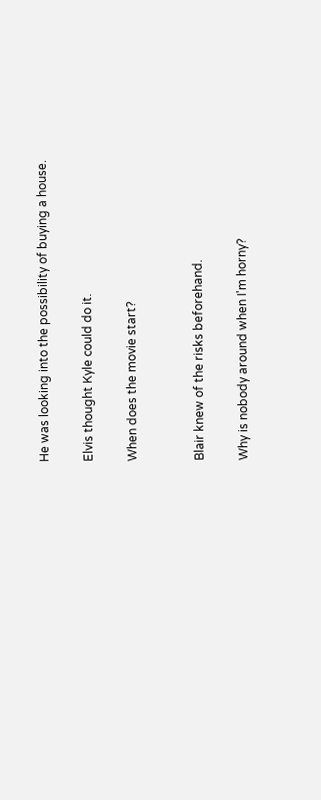He was looking into the possibility of buying a house.

Elvis thought Kyle could do it.

When does the movie start?


Blair knew of the risks beforehand.

Why is nobody around when I'm horny?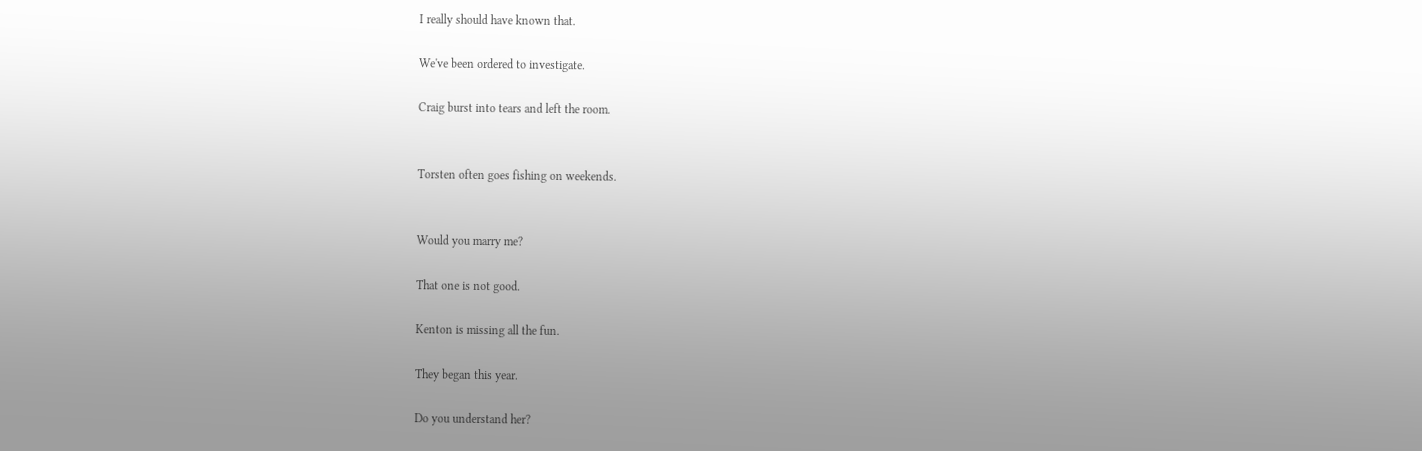I really should have known that.

We've been ordered to investigate.

Craig burst into tears and left the room.


Torsten often goes fishing on weekends.


Would you marry me?

That one is not good.

Kenton is missing all the fun.

They began this year.

Do you understand her?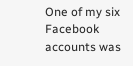One of my six Facebook accounts was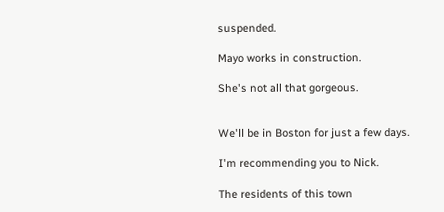suspended.

Mayo works in construction.

She's not all that gorgeous.


We'll be in Boston for just a few days.

I'm recommending you to Nick.

The residents of this town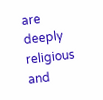are deeply religious and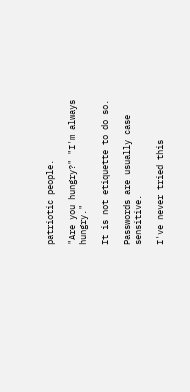patriotic people.

"Are you hungry?" "I'm always hungry."

It is not etiquette to do so.

Passwords are usually case sensitive.

I've never tried this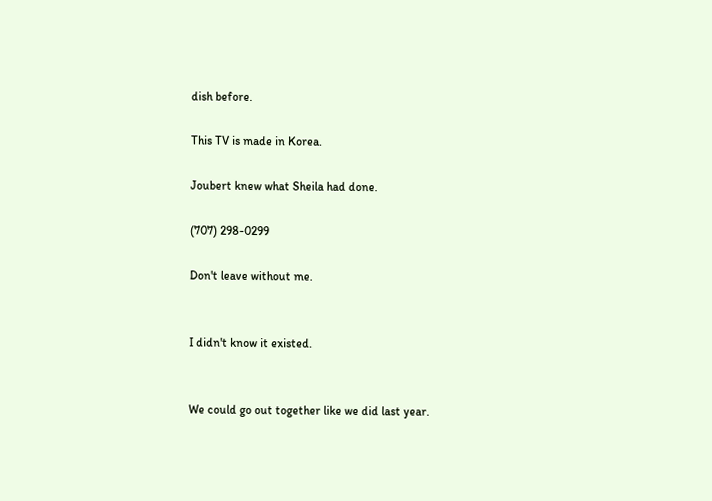dish before.

This TV is made in Korea.

Joubert knew what Sheila had done.

(707) 298-0299

Don't leave without me.


I didn't know it existed.


We could go out together like we did last year.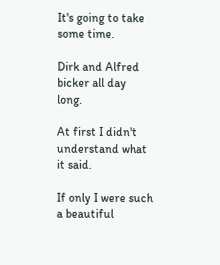It's going to take some time.

Dirk and Alfred bicker all day long.

At first I didn't understand what it said.

If only I were such a beautiful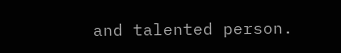and talented person.